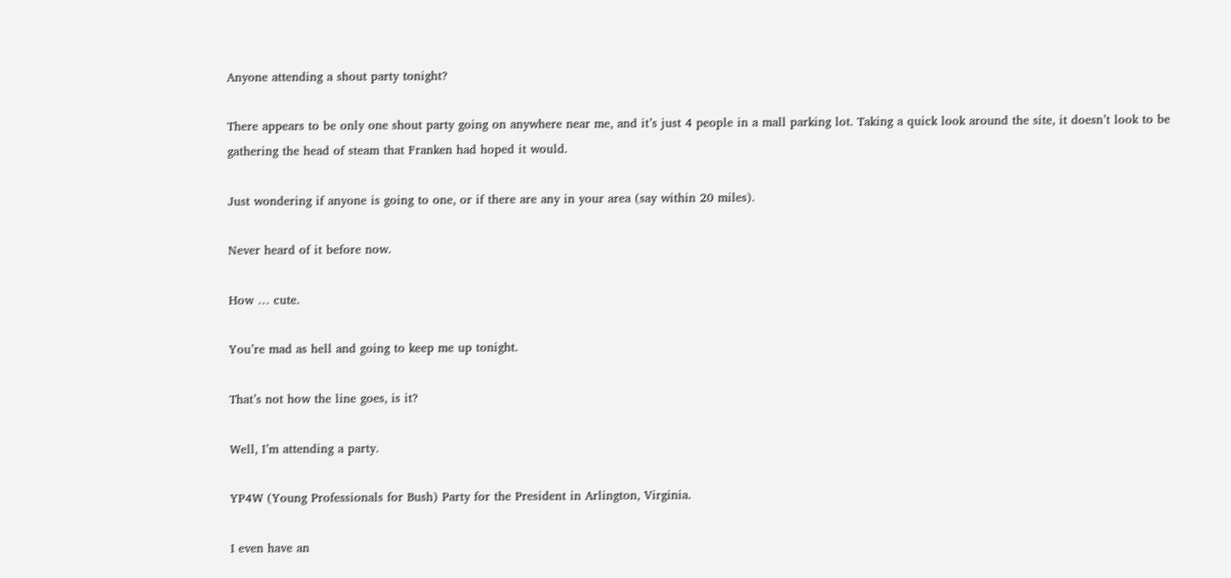Anyone attending a shout party tonight?

There appears to be only one shout party going on anywhere near me, and it’s just 4 people in a mall parking lot. Taking a quick look around the site, it doesn’t look to be gathering the head of steam that Franken had hoped it would.

Just wondering if anyone is going to one, or if there are any in your area (say within 20 miles).

Never heard of it before now.

How … cute.

You’re mad as hell and going to keep me up tonight.

That’s not how the line goes, is it?

Well, I’m attending a party.

YP4W (Young Professionals for Bush) Party for the President in Arlington, Virginia.

I even have an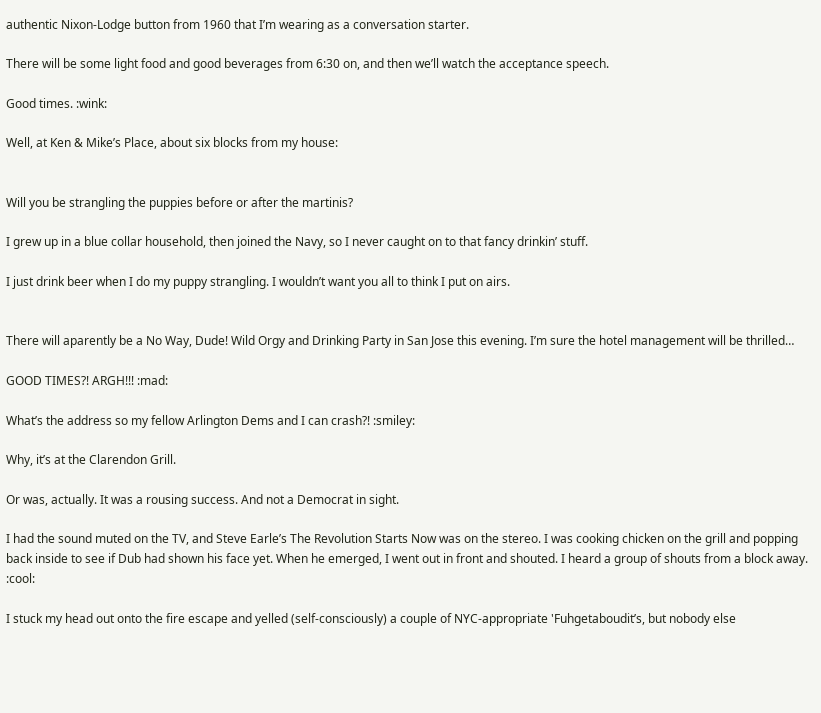authentic Nixon-Lodge button from 1960 that I’m wearing as a conversation starter.

There will be some light food and good beverages from 6:30 on, and then we’ll watch the acceptance speech.

Good times. :wink:

Well, at Ken & Mike’s Place, about six blocks from my house:


Will you be strangling the puppies before or after the martinis?

I grew up in a blue collar household, then joined the Navy, so I never caught on to that fancy drinkin’ stuff.

I just drink beer when I do my puppy strangling. I wouldn’t want you all to think I put on airs.


There will aparently be a No Way, Dude! Wild Orgy and Drinking Party in San Jose this evening. I’m sure the hotel management will be thrilled…

GOOD TIMES?! ARGH!!! :mad:

What’s the address so my fellow Arlington Dems and I can crash?! :smiley:

Why, it’s at the Clarendon Grill.

Or was, actually. It was a rousing success. And not a Democrat in sight.

I had the sound muted on the TV, and Steve Earle’s The Revolution Starts Now was on the stereo. I was cooking chicken on the grill and popping back inside to see if Dub had shown his face yet. When he emerged, I went out in front and shouted. I heard a group of shouts from a block away. :cool:

I stuck my head out onto the fire escape and yelled (self-consciously) a couple of NYC-appropriate 'Fuhgetaboudit’s, but nobody else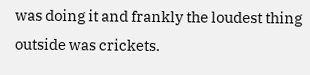was doing it and frankly the loudest thing outside was crickets.